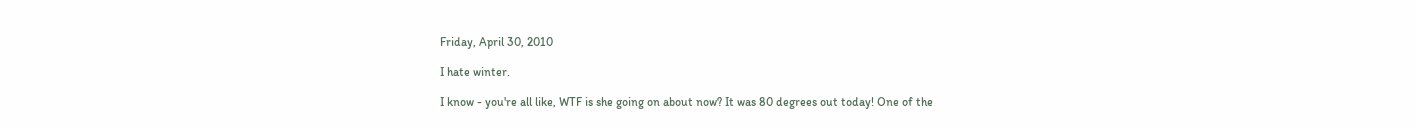Friday, April 30, 2010

I hate winter.

I know - you're all like, WTF is she going on about now? It was 80 degrees out today! One of the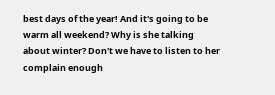best days of the year! And it's going to be warm all weekend? Why is she talking about winter? Don't we have to listen to her complain enough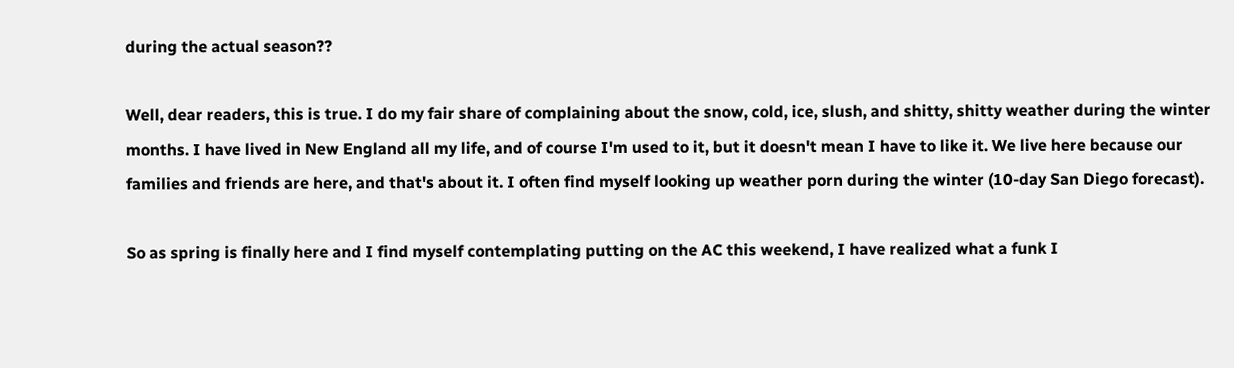during the actual season??

Well, dear readers, this is true. I do my fair share of complaining about the snow, cold, ice, slush, and shitty, shitty weather during the winter months. I have lived in New England all my life, and of course I'm used to it, but it doesn't mean I have to like it. We live here because our families and friends are here, and that's about it. I often find myself looking up weather porn during the winter (10-day San Diego forecast).

So as spring is finally here and I find myself contemplating putting on the AC this weekend, I have realized what a funk I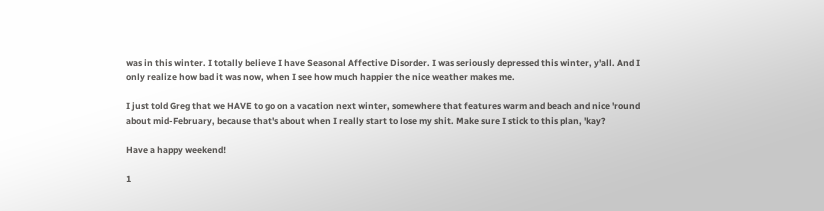was in this winter. I totally believe I have Seasonal Affective Disorder. I was seriously depressed this winter, y'all. And I only realize how bad it was now, when I see how much happier the nice weather makes me.

I just told Greg that we HAVE to go on a vacation next winter, somewhere that features warm and beach and nice 'round about mid-February, because that's about when I really start to lose my shit. Make sure I stick to this plan, 'kay?

Have a happy weekend!

1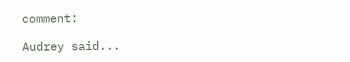comment:

Audrey said...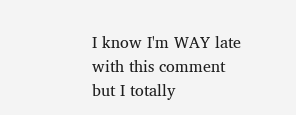I know I'm WAY late with this comment but I totally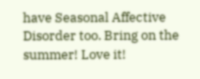have Seasonal Affective Disorder too. Bring on the summer! Love it!